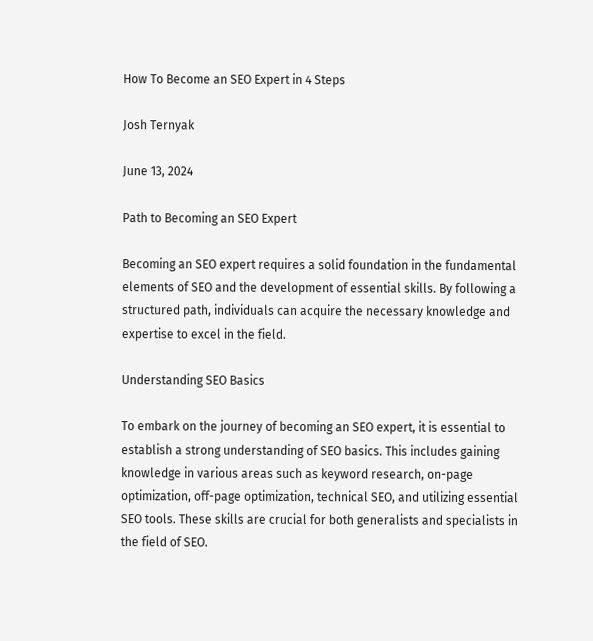How To Become an SEO Expert in 4 Steps

Josh Ternyak

June 13, 2024

Path to Becoming an SEO Expert

Becoming an SEO expert requires a solid foundation in the fundamental elements of SEO and the development of essential skills. By following a structured path, individuals can acquire the necessary knowledge and expertise to excel in the field.

Understanding SEO Basics

To embark on the journey of becoming an SEO expert, it is essential to establish a strong understanding of SEO basics. This includes gaining knowledge in various areas such as keyword research, on-page optimization, off-page optimization, technical SEO, and utilizing essential SEO tools. These skills are crucial for both generalists and specialists in the field of SEO.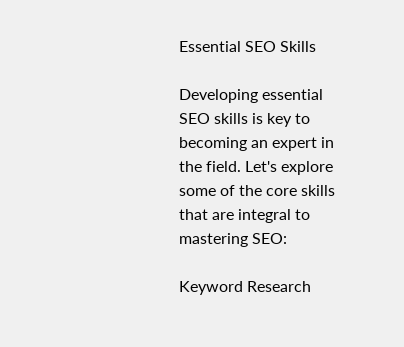Essential SEO Skills

Developing essential SEO skills is key to becoming an expert in the field. Let's explore some of the core skills that are integral to mastering SEO:

Keyword Research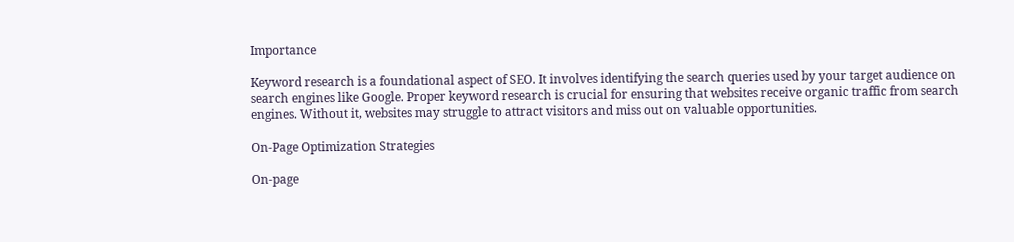Importance

Keyword research is a foundational aspect of SEO. It involves identifying the search queries used by your target audience on search engines like Google. Proper keyword research is crucial for ensuring that websites receive organic traffic from search engines. Without it, websites may struggle to attract visitors and miss out on valuable opportunities.

On-Page Optimization Strategies

On-page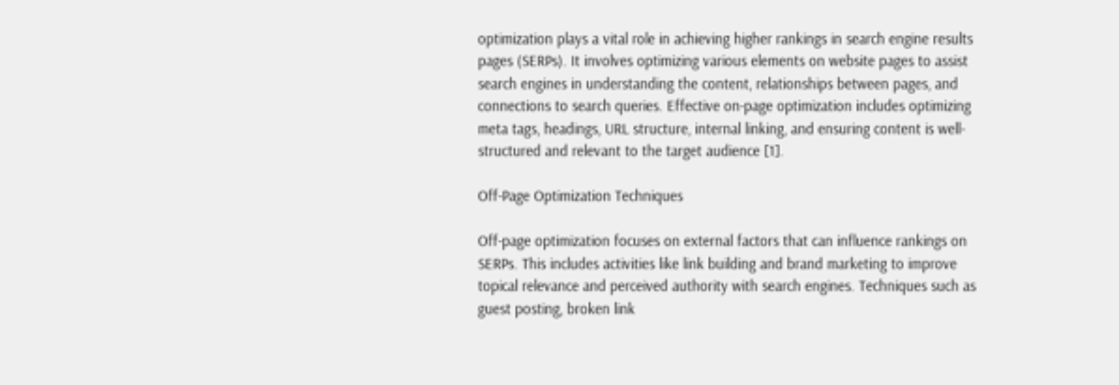optimization plays a vital role in achieving higher rankings in search engine results pages (SERPs). It involves optimizing various elements on website pages to assist search engines in understanding the content, relationships between pages, and connections to search queries. Effective on-page optimization includes optimizing meta tags, headings, URL structure, internal linking, and ensuring content is well-structured and relevant to the target audience [1].

Off-Page Optimization Techniques

Off-page optimization focuses on external factors that can influence rankings on SERPs. This includes activities like link building and brand marketing to improve topical relevance and perceived authority with search engines. Techniques such as guest posting, broken link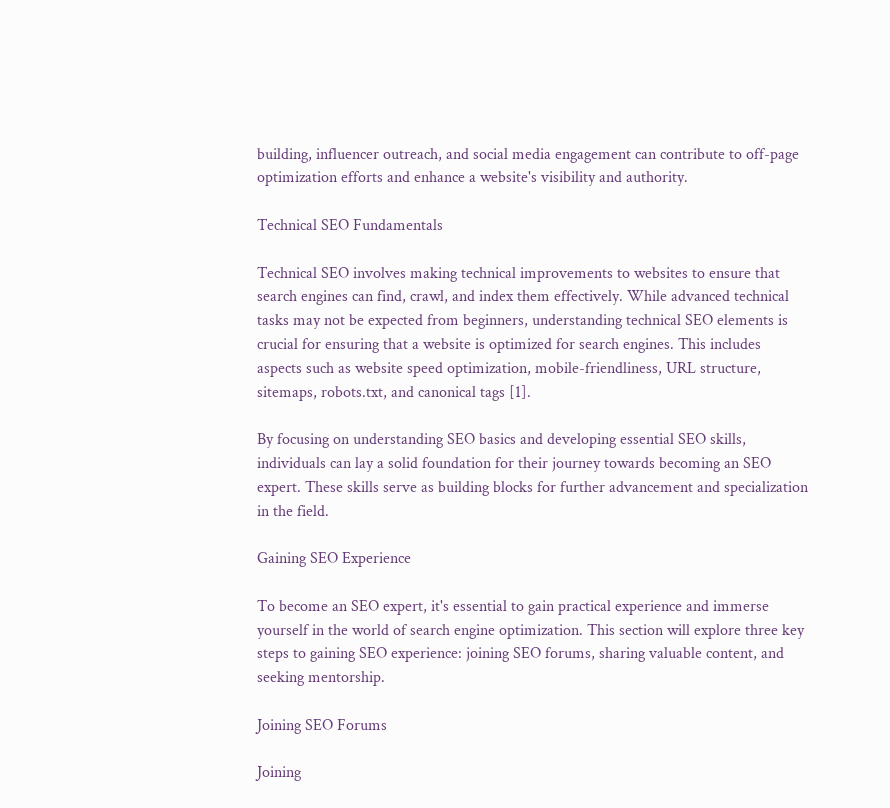building, influencer outreach, and social media engagement can contribute to off-page optimization efforts and enhance a website's visibility and authority.

Technical SEO Fundamentals

Technical SEO involves making technical improvements to websites to ensure that search engines can find, crawl, and index them effectively. While advanced technical tasks may not be expected from beginners, understanding technical SEO elements is crucial for ensuring that a website is optimized for search engines. This includes aspects such as website speed optimization, mobile-friendliness, URL structure, sitemaps, robots.txt, and canonical tags [1].

By focusing on understanding SEO basics and developing essential SEO skills, individuals can lay a solid foundation for their journey towards becoming an SEO expert. These skills serve as building blocks for further advancement and specialization in the field.

Gaining SEO Experience

To become an SEO expert, it's essential to gain practical experience and immerse yourself in the world of search engine optimization. This section will explore three key steps to gaining SEO experience: joining SEO forums, sharing valuable content, and seeking mentorship.

Joining SEO Forums

Joining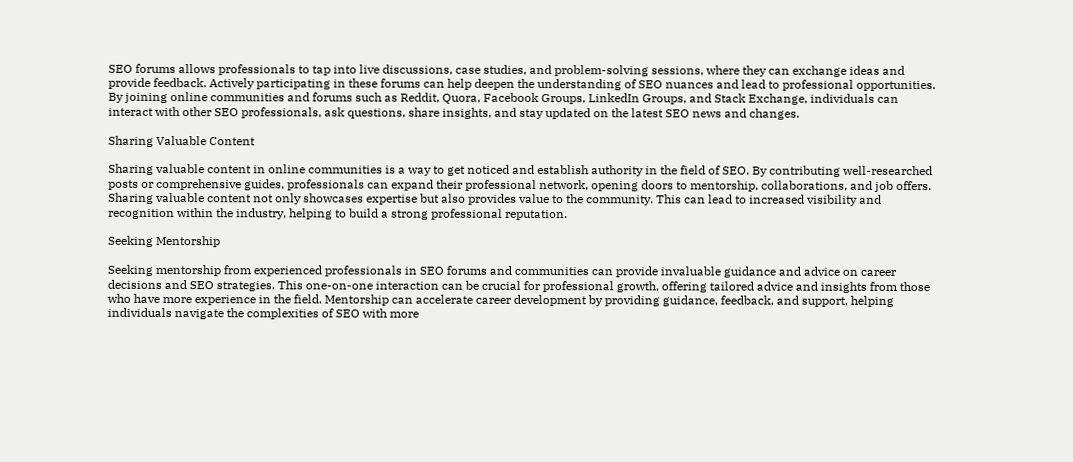SEO forums allows professionals to tap into live discussions, case studies, and problem-solving sessions, where they can exchange ideas and provide feedback. Actively participating in these forums can help deepen the understanding of SEO nuances and lead to professional opportunities. By joining online communities and forums such as Reddit, Quora, Facebook Groups, LinkedIn Groups, and Stack Exchange, individuals can interact with other SEO professionals, ask questions, share insights, and stay updated on the latest SEO news and changes.

Sharing Valuable Content

Sharing valuable content in online communities is a way to get noticed and establish authority in the field of SEO. By contributing well-researched posts or comprehensive guides, professionals can expand their professional network, opening doors to mentorship, collaborations, and job offers. Sharing valuable content not only showcases expertise but also provides value to the community. This can lead to increased visibility and recognition within the industry, helping to build a strong professional reputation.

Seeking Mentorship

Seeking mentorship from experienced professionals in SEO forums and communities can provide invaluable guidance and advice on career decisions and SEO strategies. This one-on-one interaction can be crucial for professional growth, offering tailored advice and insights from those who have more experience in the field. Mentorship can accelerate career development by providing guidance, feedback, and support, helping individuals navigate the complexities of SEO with more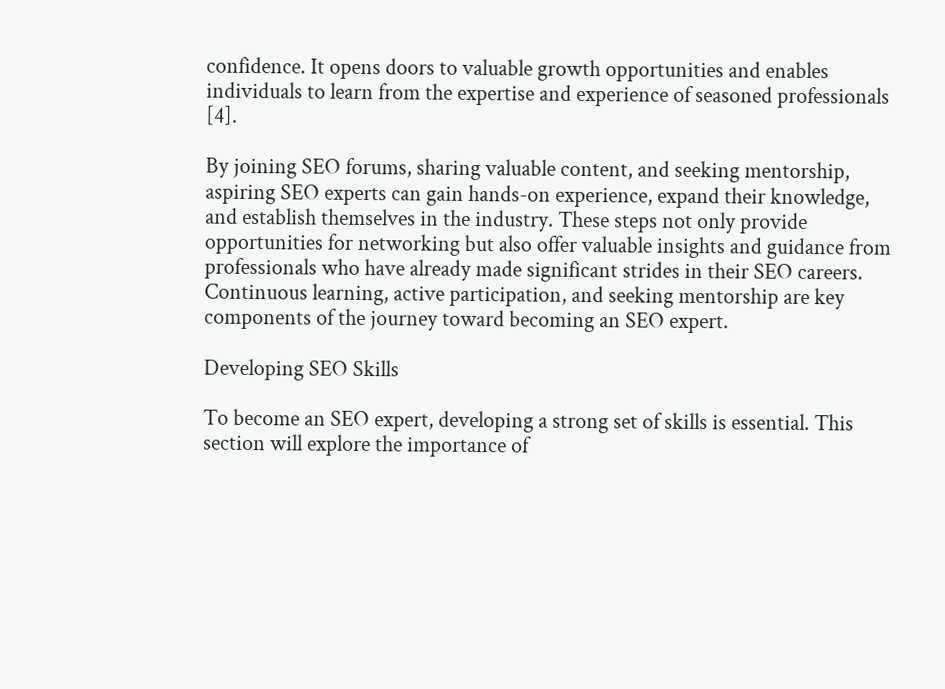confidence. It opens doors to valuable growth opportunities and enables individuals to learn from the expertise and experience of seasoned professionals [4].

By joining SEO forums, sharing valuable content, and seeking mentorship, aspiring SEO experts can gain hands-on experience, expand their knowledge, and establish themselves in the industry. These steps not only provide opportunities for networking but also offer valuable insights and guidance from professionals who have already made significant strides in their SEO careers. Continuous learning, active participation, and seeking mentorship are key components of the journey toward becoming an SEO expert.

Developing SEO Skills

To become an SEO expert, developing a strong set of skills is essential. This section will explore the importance of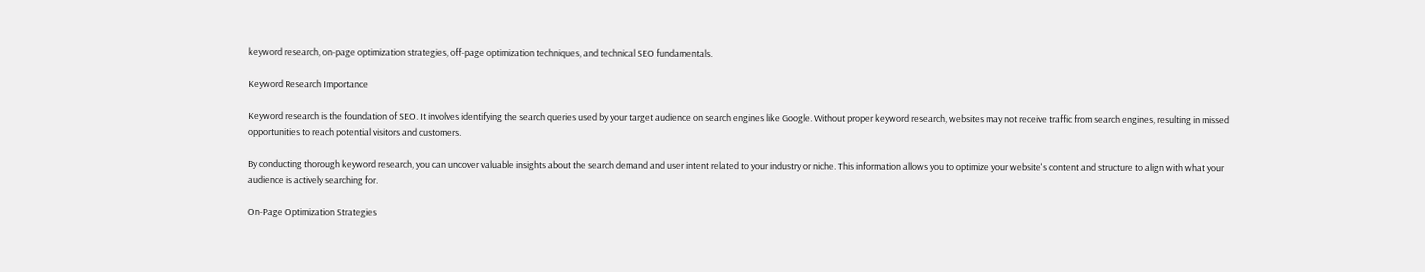keyword research, on-page optimization strategies, off-page optimization techniques, and technical SEO fundamentals.

Keyword Research Importance

Keyword research is the foundation of SEO. It involves identifying the search queries used by your target audience on search engines like Google. Without proper keyword research, websites may not receive traffic from search engines, resulting in missed opportunities to reach potential visitors and customers.

By conducting thorough keyword research, you can uncover valuable insights about the search demand and user intent related to your industry or niche. This information allows you to optimize your website's content and structure to align with what your audience is actively searching for.

On-Page Optimization Strategies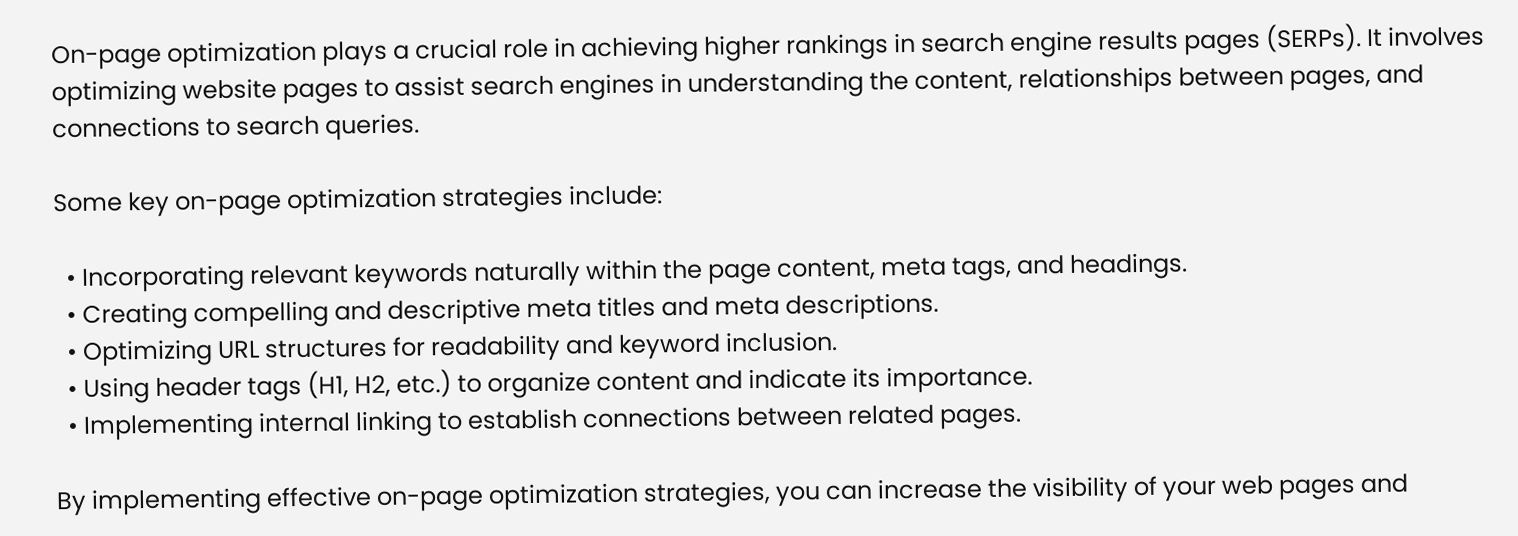On-page optimization plays a crucial role in achieving higher rankings in search engine results pages (SERPs). It involves optimizing website pages to assist search engines in understanding the content, relationships between pages, and connections to search queries.

Some key on-page optimization strategies include:

  • Incorporating relevant keywords naturally within the page content, meta tags, and headings.
  • Creating compelling and descriptive meta titles and meta descriptions.
  • Optimizing URL structures for readability and keyword inclusion.
  • Using header tags (H1, H2, etc.) to organize content and indicate its importance.
  • Implementing internal linking to establish connections between related pages.

By implementing effective on-page optimization strategies, you can increase the visibility of your web pages and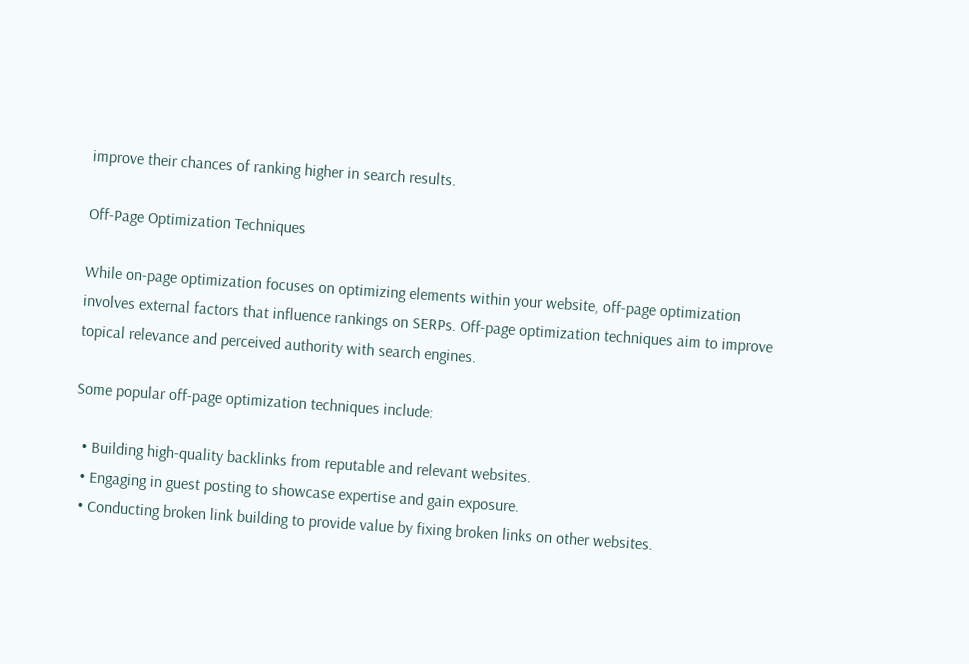improve their chances of ranking higher in search results.

Off-Page Optimization Techniques

While on-page optimization focuses on optimizing elements within your website, off-page optimization involves external factors that influence rankings on SERPs. Off-page optimization techniques aim to improve topical relevance and perceived authority with search engines.

Some popular off-page optimization techniques include:

  • Building high-quality backlinks from reputable and relevant websites.
  • Engaging in guest posting to showcase expertise and gain exposure.
  • Conducting broken link building to provide value by fixing broken links on other websites.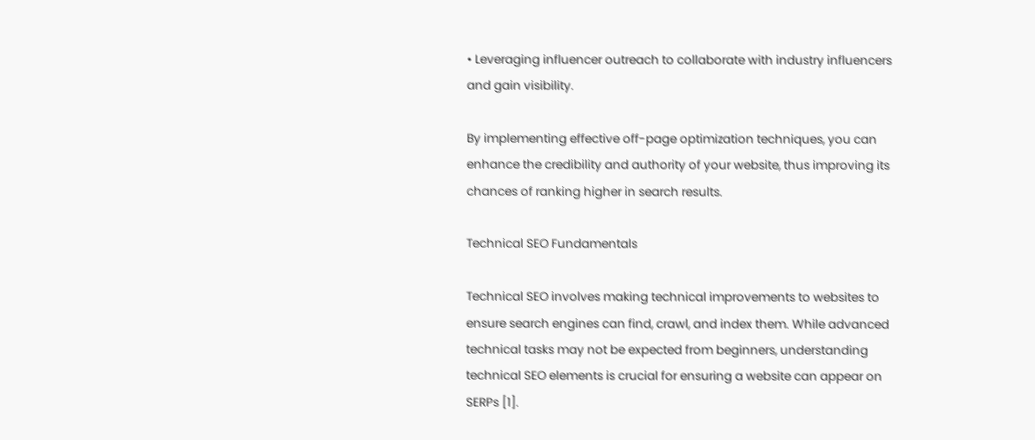• Leveraging influencer outreach to collaborate with industry influencers and gain visibility.

By implementing effective off-page optimization techniques, you can enhance the credibility and authority of your website, thus improving its chances of ranking higher in search results.

Technical SEO Fundamentals

Technical SEO involves making technical improvements to websites to ensure search engines can find, crawl, and index them. While advanced technical tasks may not be expected from beginners, understanding technical SEO elements is crucial for ensuring a website can appear on SERPs [1].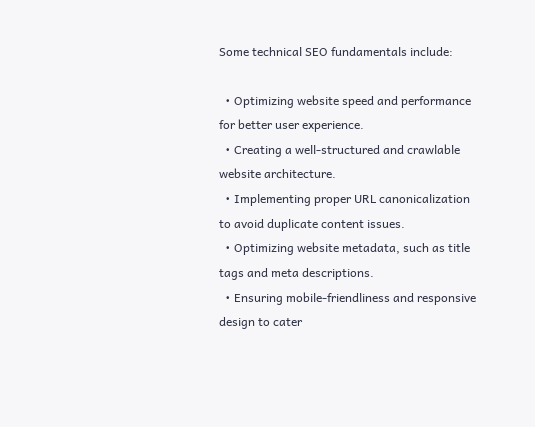Some technical SEO fundamentals include:

  • Optimizing website speed and performance for better user experience.
  • Creating a well-structured and crawlable website architecture.
  • Implementing proper URL canonicalization to avoid duplicate content issues.
  • Optimizing website metadata, such as title tags and meta descriptions.
  • Ensuring mobile-friendliness and responsive design to cater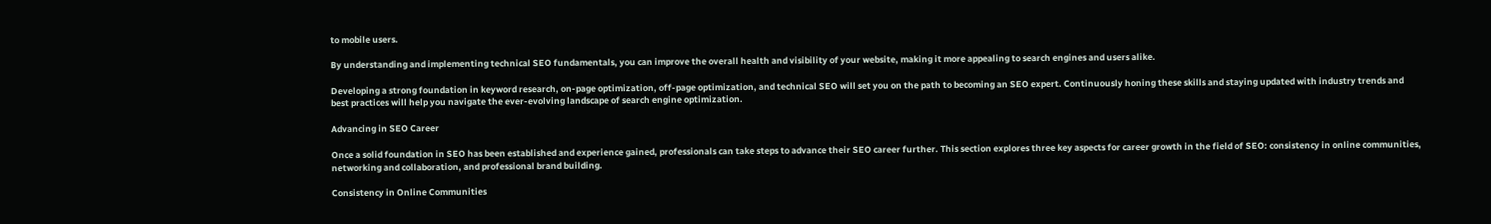to mobile users.

By understanding and implementing technical SEO fundamentals, you can improve the overall health and visibility of your website, making it more appealing to search engines and users alike.

Developing a strong foundation in keyword research, on-page optimization, off-page optimization, and technical SEO will set you on the path to becoming an SEO expert. Continuously honing these skills and staying updated with industry trends and best practices will help you navigate the ever-evolving landscape of search engine optimization.

Advancing in SEO Career

Once a solid foundation in SEO has been established and experience gained, professionals can take steps to advance their SEO career further. This section explores three key aspects for career growth in the field of SEO: consistency in online communities, networking and collaboration, and professional brand building.

Consistency in Online Communities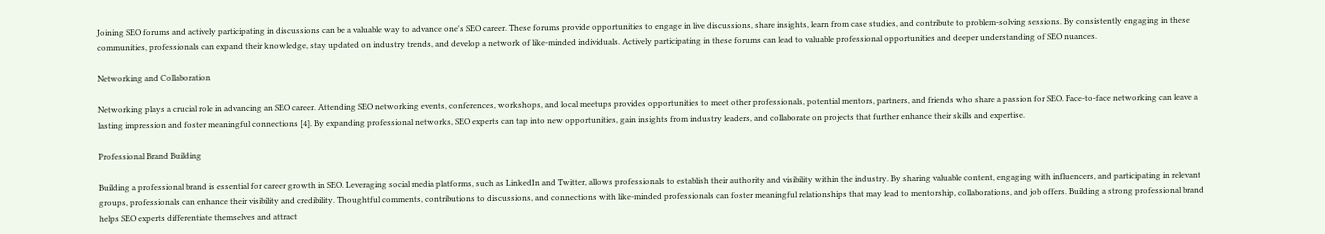Joining SEO forums and actively participating in discussions can be a valuable way to advance one's SEO career. These forums provide opportunities to engage in live discussions, share insights, learn from case studies, and contribute to problem-solving sessions. By consistently engaging in these communities, professionals can expand their knowledge, stay updated on industry trends, and develop a network of like-minded individuals. Actively participating in these forums can lead to valuable professional opportunities and deeper understanding of SEO nuances.

Networking and Collaboration

Networking plays a crucial role in advancing an SEO career. Attending SEO networking events, conferences, workshops, and local meetups provides opportunities to meet other professionals, potential mentors, partners, and friends who share a passion for SEO. Face-to-face networking can leave a lasting impression and foster meaningful connections [4]. By expanding professional networks, SEO experts can tap into new opportunities, gain insights from industry leaders, and collaborate on projects that further enhance their skills and expertise.

Professional Brand Building

Building a professional brand is essential for career growth in SEO. Leveraging social media platforms, such as LinkedIn and Twitter, allows professionals to establish their authority and visibility within the industry. By sharing valuable content, engaging with influencers, and participating in relevant groups, professionals can enhance their visibility and credibility. Thoughtful comments, contributions to discussions, and connections with like-minded professionals can foster meaningful relationships that may lead to mentorship, collaborations, and job offers. Building a strong professional brand helps SEO experts differentiate themselves and attract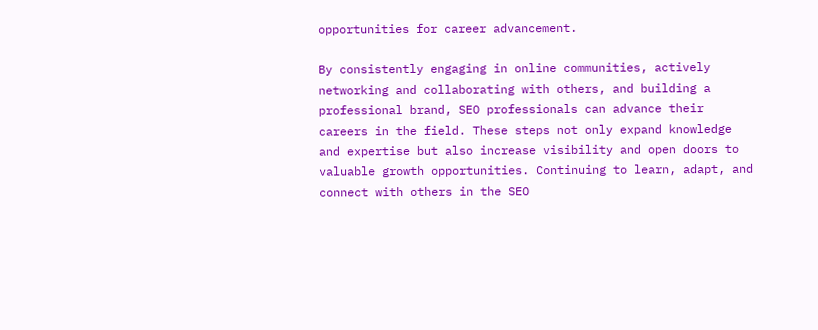opportunities for career advancement.

By consistently engaging in online communities, actively networking and collaborating with others, and building a professional brand, SEO professionals can advance their careers in the field. These steps not only expand knowledge and expertise but also increase visibility and open doors to valuable growth opportunities. Continuing to learn, adapt, and connect with others in the SEO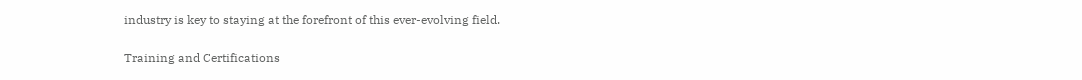industry is key to staying at the forefront of this ever-evolving field.

Training and Certifications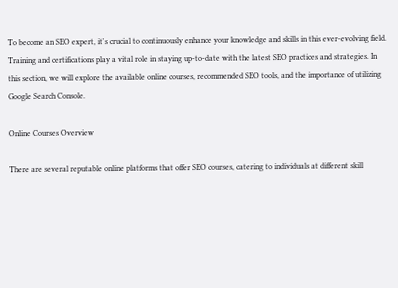To become an SEO expert, it's crucial to continuously enhance your knowledge and skills in this ever-evolving field. Training and certifications play a vital role in staying up-to-date with the latest SEO practices and strategies. In this section, we will explore the available online courses, recommended SEO tools, and the importance of utilizing Google Search Console.

Online Courses Overview

There are several reputable online platforms that offer SEO courses, catering to individuals at different skill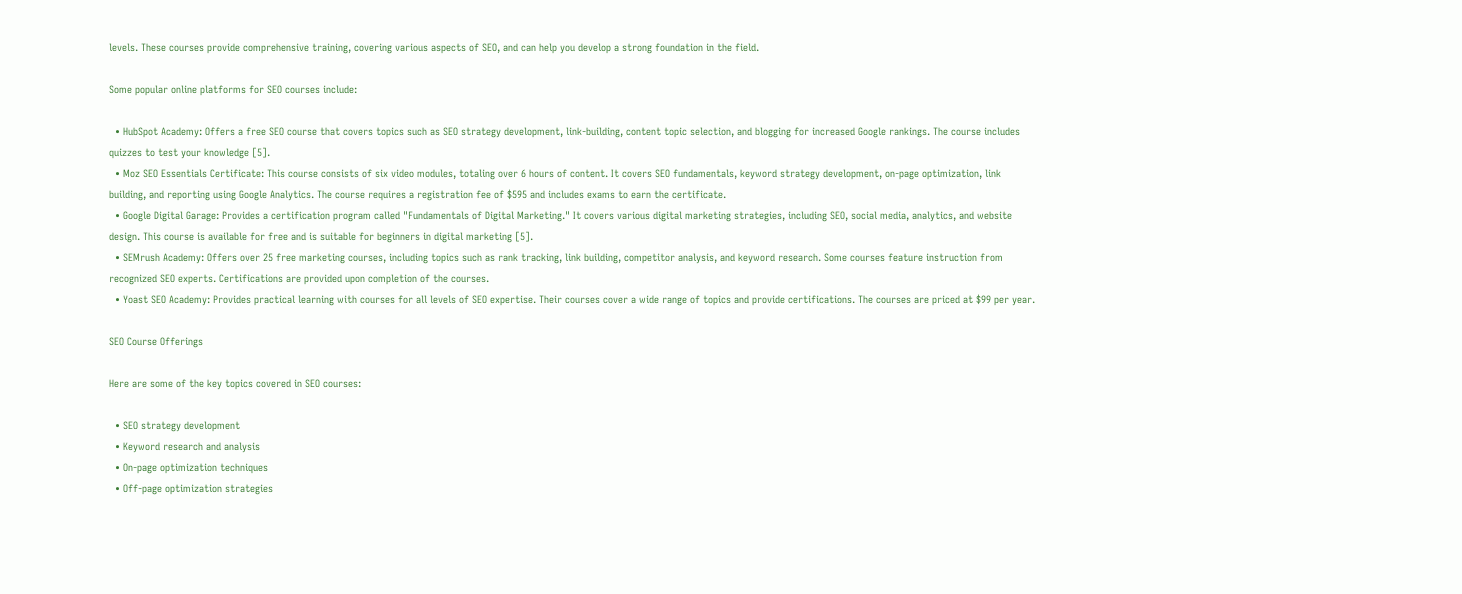levels. These courses provide comprehensive training, covering various aspects of SEO, and can help you develop a strong foundation in the field.

Some popular online platforms for SEO courses include:

  • HubSpot Academy: Offers a free SEO course that covers topics such as SEO strategy development, link-building, content topic selection, and blogging for increased Google rankings. The course includes quizzes to test your knowledge [5].
  • Moz SEO Essentials Certificate: This course consists of six video modules, totaling over 6 hours of content. It covers SEO fundamentals, keyword strategy development, on-page optimization, link building, and reporting using Google Analytics. The course requires a registration fee of $595 and includes exams to earn the certificate.
  • Google Digital Garage: Provides a certification program called "Fundamentals of Digital Marketing." It covers various digital marketing strategies, including SEO, social media, analytics, and website design. This course is available for free and is suitable for beginners in digital marketing [5].
  • SEMrush Academy: Offers over 25 free marketing courses, including topics such as rank tracking, link building, competitor analysis, and keyword research. Some courses feature instruction from recognized SEO experts. Certifications are provided upon completion of the courses.
  • Yoast SEO Academy: Provides practical learning with courses for all levels of SEO expertise. Their courses cover a wide range of topics and provide certifications. The courses are priced at $99 per year.

SEO Course Offerings

Here are some of the key topics covered in SEO courses:

  • SEO strategy development
  • Keyword research and analysis
  • On-page optimization techniques
  • Off-page optimization strategies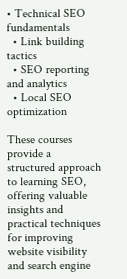• Technical SEO fundamentals
  • Link building tactics
  • SEO reporting and analytics
  • Local SEO optimization

These courses provide a structured approach to learning SEO, offering valuable insights and practical techniques for improving website visibility and search engine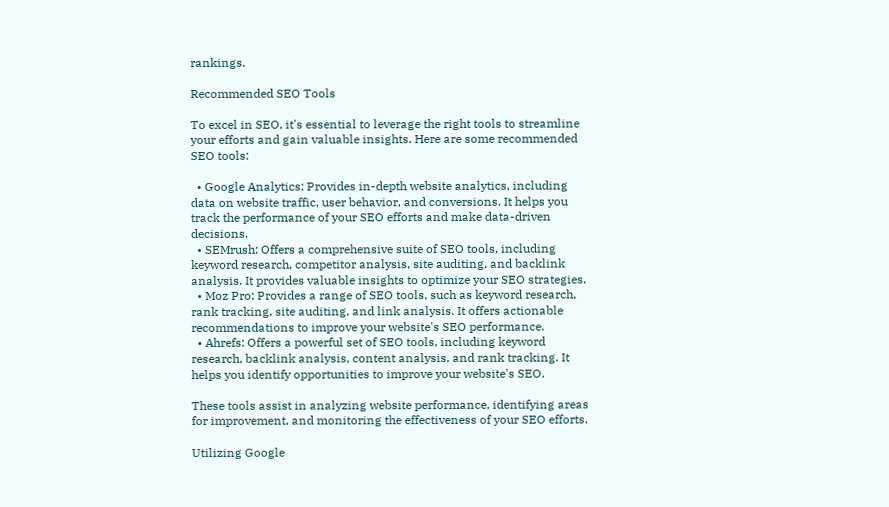rankings.

Recommended SEO Tools

To excel in SEO, it's essential to leverage the right tools to streamline your efforts and gain valuable insights. Here are some recommended SEO tools:

  • Google Analytics: Provides in-depth website analytics, including data on website traffic, user behavior, and conversions. It helps you track the performance of your SEO efforts and make data-driven decisions.
  • SEMrush: Offers a comprehensive suite of SEO tools, including keyword research, competitor analysis, site auditing, and backlink analysis. It provides valuable insights to optimize your SEO strategies.
  • Moz Pro: Provides a range of SEO tools, such as keyword research, rank tracking, site auditing, and link analysis. It offers actionable recommendations to improve your website's SEO performance.
  • Ahrefs: Offers a powerful set of SEO tools, including keyword research, backlink analysis, content analysis, and rank tracking. It helps you identify opportunities to improve your website's SEO.

These tools assist in analyzing website performance, identifying areas for improvement, and monitoring the effectiveness of your SEO efforts.

Utilizing Google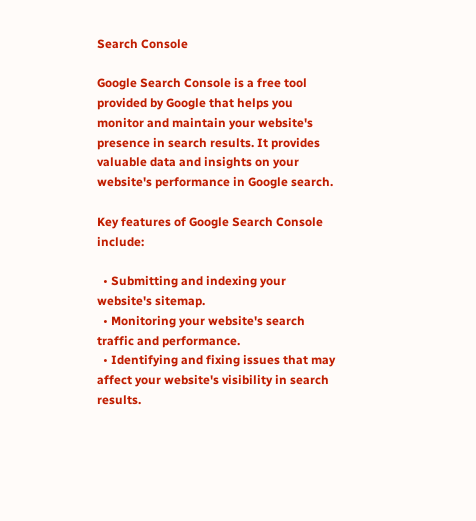Search Console

Google Search Console is a free tool provided by Google that helps you monitor and maintain your website's presence in search results. It provides valuable data and insights on your website's performance in Google search.

Key features of Google Search Console include:

  • Submitting and indexing your website's sitemap.
  • Monitoring your website's search traffic and performance.
  • Identifying and fixing issues that may affect your website's visibility in search results.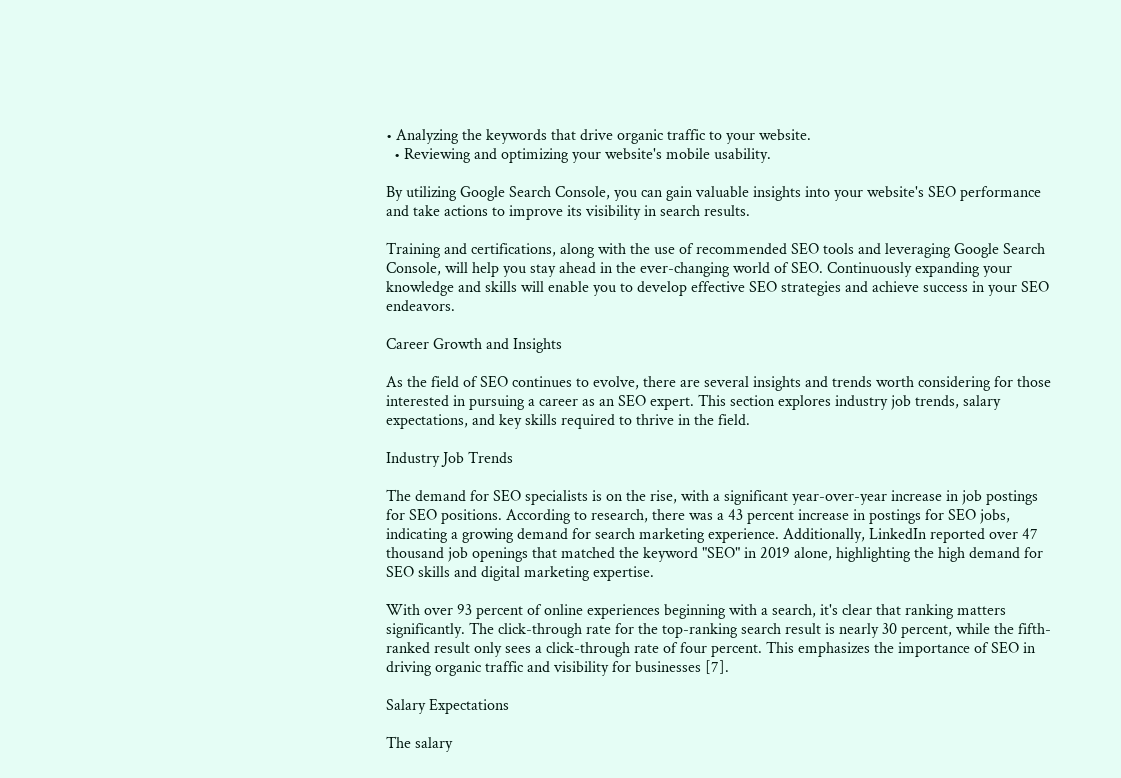• Analyzing the keywords that drive organic traffic to your website.
  • Reviewing and optimizing your website's mobile usability.

By utilizing Google Search Console, you can gain valuable insights into your website's SEO performance and take actions to improve its visibility in search results.

Training and certifications, along with the use of recommended SEO tools and leveraging Google Search Console, will help you stay ahead in the ever-changing world of SEO. Continuously expanding your knowledge and skills will enable you to develop effective SEO strategies and achieve success in your SEO endeavors.

Career Growth and Insights

As the field of SEO continues to evolve, there are several insights and trends worth considering for those interested in pursuing a career as an SEO expert. This section explores industry job trends, salary expectations, and key skills required to thrive in the field.

Industry Job Trends

The demand for SEO specialists is on the rise, with a significant year-over-year increase in job postings for SEO positions. According to research, there was a 43 percent increase in postings for SEO jobs, indicating a growing demand for search marketing experience. Additionally, LinkedIn reported over 47 thousand job openings that matched the keyword "SEO" in 2019 alone, highlighting the high demand for SEO skills and digital marketing expertise.

With over 93 percent of online experiences beginning with a search, it's clear that ranking matters significantly. The click-through rate for the top-ranking search result is nearly 30 percent, while the fifth-ranked result only sees a click-through rate of four percent. This emphasizes the importance of SEO in driving organic traffic and visibility for businesses [7].

Salary Expectations

The salary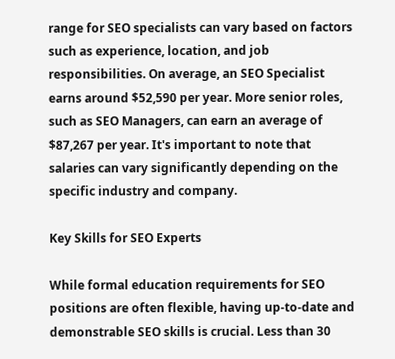range for SEO specialists can vary based on factors such as experience, location, and job responsibilities. On average, an SEO Specialist earns around $52,590 per year. More senior roles, such as SEO Managers, can earn an average of $87,267 per year. It's important to note that salaries can vary significantly depending on the specific industry and company.

Key Skills for SEO Experts

While formal education requirements for SEO positions are often flexible, having up-to-date and demonstrable SEO skills is crucial. Less than 30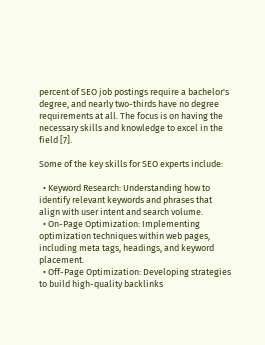percent of SEO job postings require a bachelor's degree, and nearly two-thirds have no degree requirements at all. The focus is on having the necessary skills and knowledge to excel in the field [7].

Some of the key skills for SEO experts include:

  • Keyword Research: Understanding how to identify relevant keywords and phrases that align with user intent and search volume.
  • On-Page Optimization: Implementing optimization techniques within web pages, including meta tags, headings, and keyword placement.
  • Off-Page Optimization: Developing strategies to build high-quality backlinks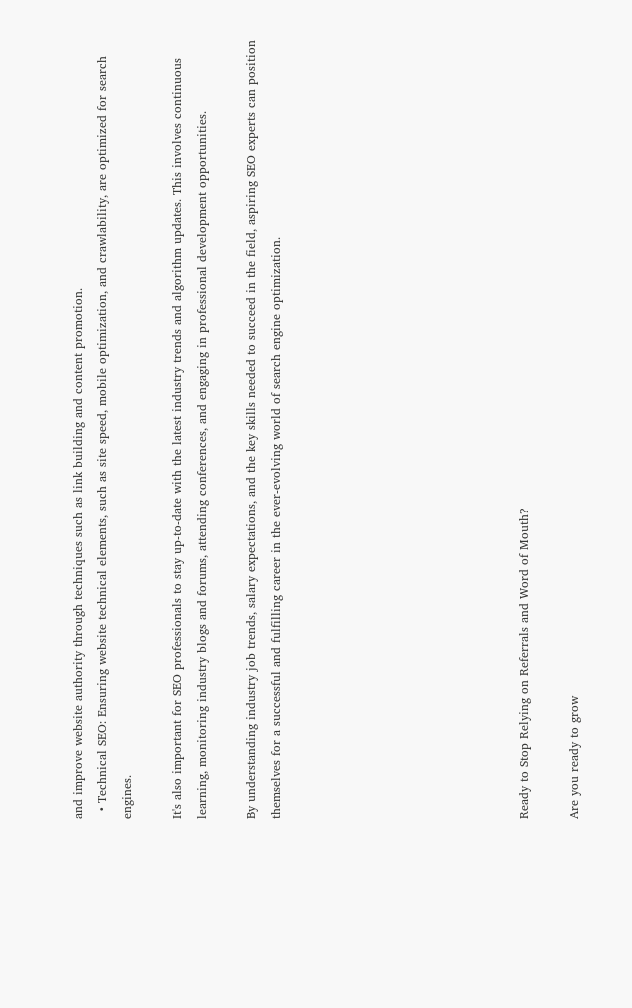and improve website authority through techniques such as link building and content promotion.
  • Technical SEO: Ensuring website technical elements, such as site speed, mobile optimization, and crawlability, are optimized for search engines.

It's also important for SEO professionals to stay up-to-date with the latest industry trends and algorithm updates. This involves continuous learning, monitoring industry blogs and forums, attending conferences, and engaging in professional development opportunities.

By understanding industry job trends, salary expectations, and the key skills needed to succeed in the field, aspiring SEO experts can position themselves for a successful and fulfilling career in the ever-evolving world of search engine optimization.









Ready to Stop Relying on Referrals and Word of Mouth?

Are you ready to grow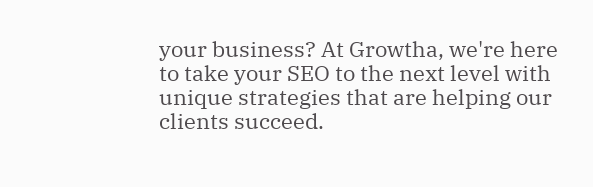your business? At Growtha, we're here to take your SEO to the next level with unique strategies that are helping our clients succeed.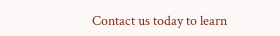Contact us today to learn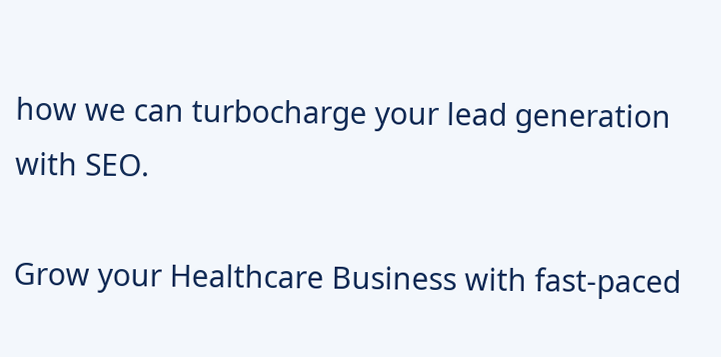how we can turbocharge your lead generation with SEO.

Grow your Healthcare Business with fast-paced